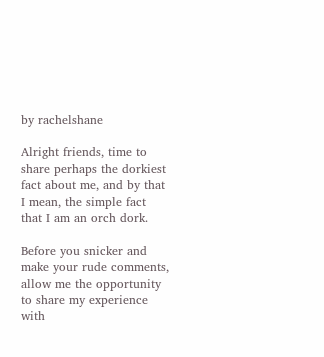by rachelshane

Alright friends, time to share perhaps the dorkiest fact about me, and by that I mean, the simple fact that I am an orch dork.

Before you snicker and make your rude comments, allow me the opportunity to share my experience with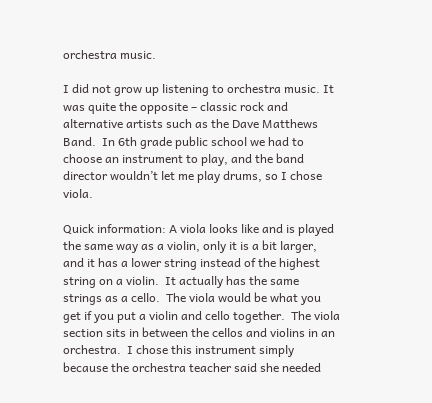orchestra music.

I did not grow up listening to orchestra music. It was quite the opposite – classic rock and alternative artists such as the Dave Matthews Band.  In 6th grade public school we had to choose an instrument to play, and the band director wouldn’t let me play drums, so I chose viola.

Quick information: A viola looks like and is played the same way as a violin, only it is a bit larger, and it has a lower string instead of the highest string on a violin.  It actually has the same strings as a cello.  The viola would be what you get if you put a violin and cello together.  The viola section sits in between the cellos and violins in an orchestra.  I chose this instrument simply because the orchestra teacher said she needed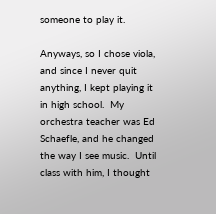someone to play it.

Anyways, so I chose viola, and since I never quit anything, I kept playing it in high school.  My orchestra teacher was Ed Schaefle, and he changed the way I see music.  Until class with him, I thought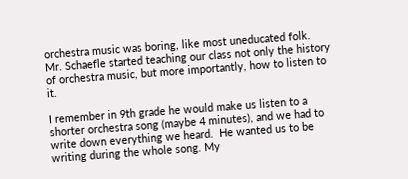orchestra music was boring, like most uneducated folk.  Mr. Schaefle started teaching our class not only the history of orchestra music, but more importantly, how to listen to it.

I remember in 9th grade he would make us listen to a shorter orchestra song (maybe 4 minutes), and we had to write down everything we heard.  He wanted us to be writing during the whole song. My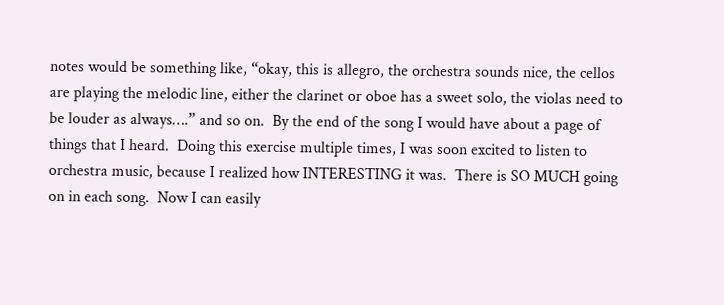notes would be something like, “okay, this is allegro, the orchestra sounds nice, the cellos are playing the melodic line, either the clarinet or oboe has a sweet solo, the violas need to be louder as always….” and so on.  By the end of the song I would have about a page of things that I heard.  Doing this exercise multiple times, I was soon excited to listen to orchestra music, because I realized how INTERESTING it was.  There is SO MUCH going on in each song.  Now I can easily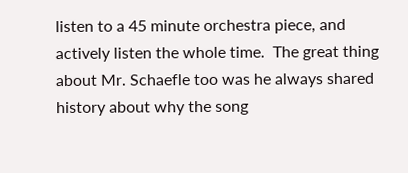listen to a 45 minute orchestra piece, and actively listen the whole time.  The great thing about Mr. Schaefle too was he always shared history about why the song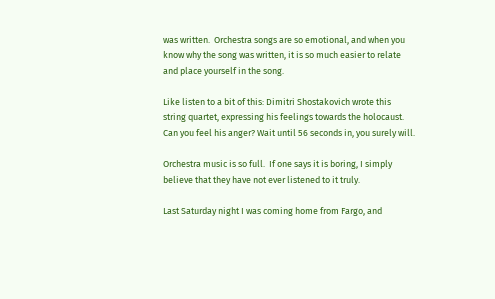was written.  Orchestra songs are so emotional, and when you know why the song was written, it is so much easier to relate and place yourself in the song.

Like listen to a bit of this: Dimitri Shostakovich wrote this string quartet, expressing his feelings towards the holocaust.  Can you feel his anger? Wait until 56 seconds in, you surely will.

Orchestra music is so full.  If one says it is boring, I simply believe that they have not ever listened to it truly.

Last Saturday night I was coming home from Fargo, and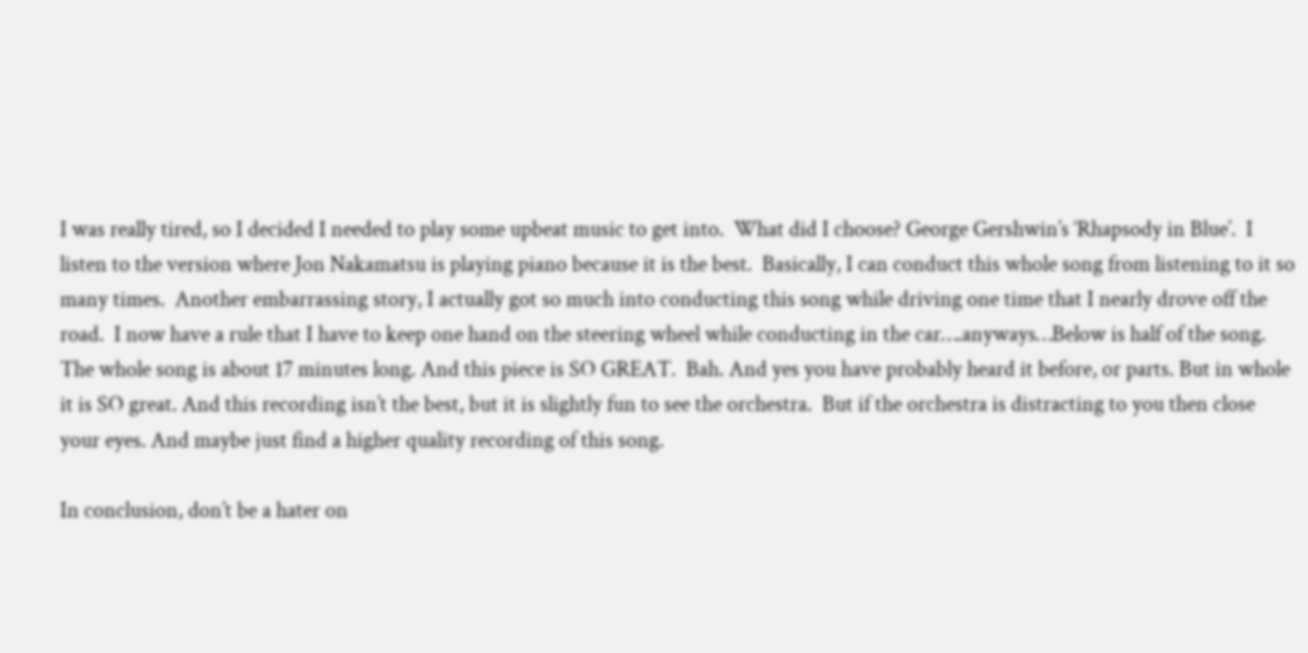I was really tired, so I decided I needed to play some upbeat music to get into.  What did I choose? George Gershwin’s ‘Rhapsody in Blue’.  I listen to the version where Jon Nakamatsu is playing piano because it is the best.  Basically, I can conduct this whole song from listening to it so many times.  Another embarrassing story, I actually got so much into conducting this song while driving one time that I nearly drove off the road.  I now have a rule that I have to keep one hand on the steering wheel while conducting in the car….anyways…Below is half of the song. The whole song is about 17 minutes long. And this piece is SO GREAT.  Bah. And yes you have probably heard it before, or parts. But in whole it is SO great. And this recording isn’t the best, but it is slightly fun to see the orchestra.  But if the orchestra is distracting to you then close your eyes. And maybe just find a higher quality recording of this song.

In conclusion, don’t be a hater on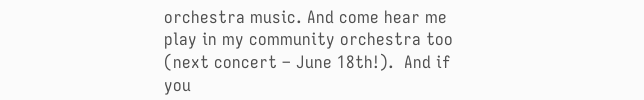orchestra music. And come hear me play in my community orchestra too (next concert – June 18th!).  And if you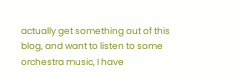actually get something out of this blog, and want to listen to some orchestra music, I have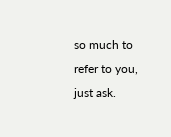so much to refer to you, just ask.